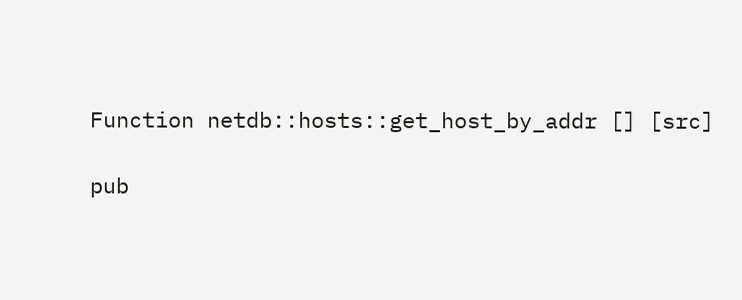Function netdb::hosts::get_host_by_addr [] [src]

pub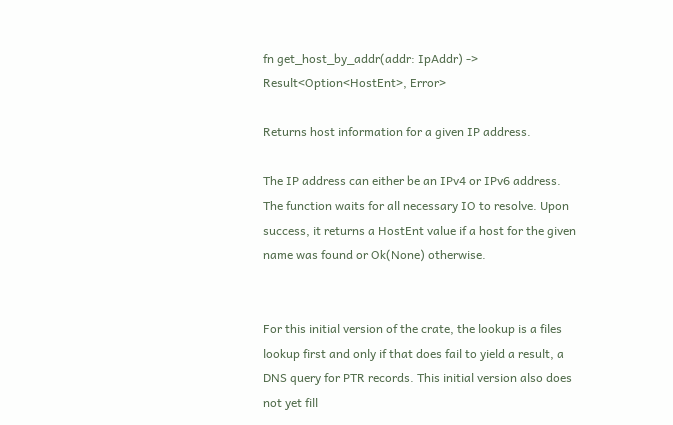fn get_host_by_addr(addr: IpAddr) -> Result<Option<HostEnt>, Error>

Returns host information for a given IP address.

The IP address can either be an IPv4 or IPv6 address. The function waits for all necessary IO to resolve. Upon success, it returns a HostEnt value if a host for the given name was found or Ok(None) otherwise.


For this initial version of the crate, the lookup is a files lookup first and only if that does fail to yield a result, a DNS query for PTR records. This initial version also does not yet fill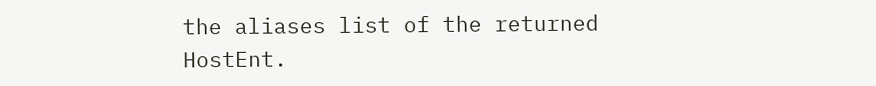the aliases list of the returned HostEnt.